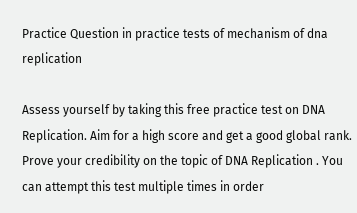Practice Question in practice tests of mechanism of dna replication

Assess yourself by taking this free practice test on DNA Replication. Aim for a high score and get a good global rank. Prove your credibility on the topic of DNA Replication . You can attempt this test multiple times in order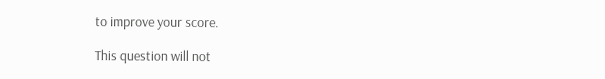to improve your score.

This question will not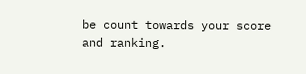be count towards your score and ranking.